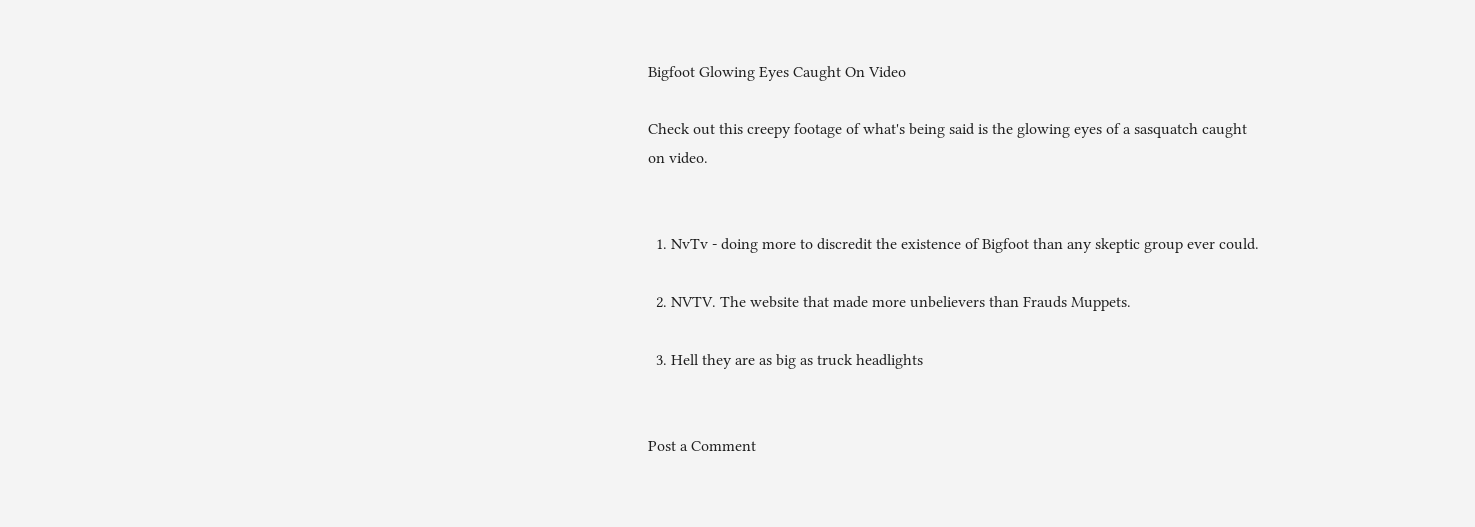Bigfoot Glowing Eyes Caught On Video

Check out this creepy footage of what's being said is the glowing eyes of a sasquatch caught on video.


  1. NvTv - doing more to discredit the existence of Bigfoot than any skeptic group ever could.

  2. NVTV. The website that made more unbelievers than Frauds Muppets.

  3. Hell they are as big as truck headlights


Post a Comment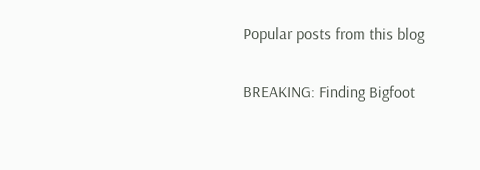Popular posts from this blog

BREAKING: Finding Bigfoot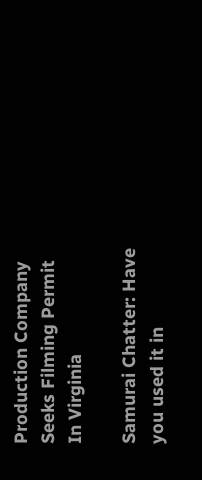Production Company Seeks Filming Permit In Virginia

Samurai Chatter: Have you used it in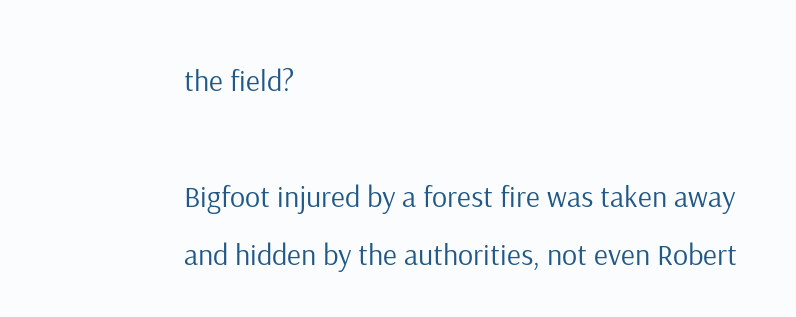the field?

Bigfoot injured by a forest fire was taken away and hidden by the authorities, not even Robert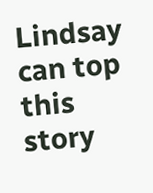Lindsay can top this story